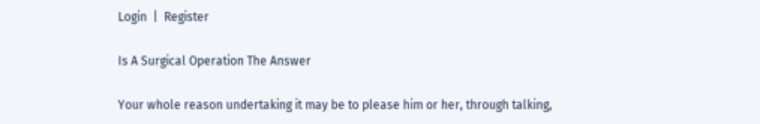Login  |  Register

Is A Surgical Operation The Answer

Your whole reason undertaking it may be to please him or her, through talking,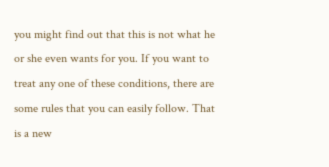you might find out that this is not what he or she even wants for you. If you want to treat any one of these conditions, there are some rules that you can easily follow. That is a new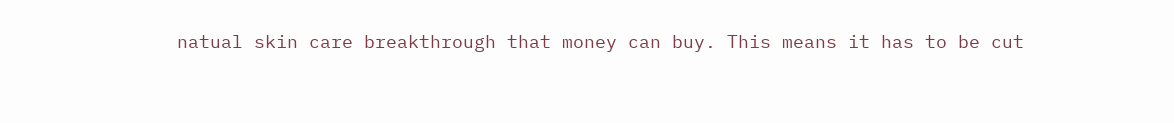natual skin care breakthrough that money can buy. This means it has to be cut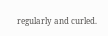regularly and curled.